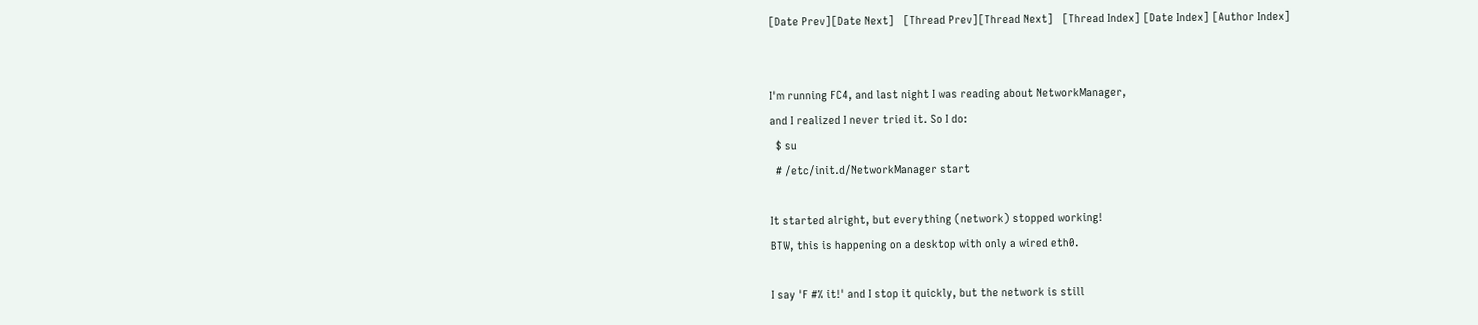[Date Prev][Date Next]   [Thread Prev][Thread Next]   [Thread Index] [Date Index] [Author Index]


I'm running FC4, and last night I was reading about NetworkManager,
and I realized I never tried it. So I do:
  $ su
  # /etc/init.d/NetworkManager start

It started alright, but everything (network) stopped working!
BTW, this is happening on a desktop with only a wired eth0.

I say 'F #% it!' and I stop it quickly, but the network is still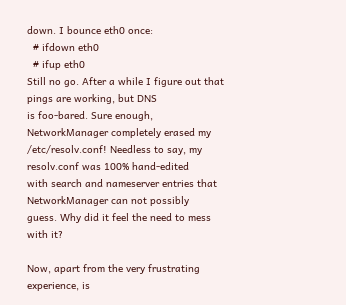down. I bounce eth0 once:
  # ifdown eth0
  # ifup eth0
Still no go. After a while I figure out that pings are working, but DNS
is foo-bared. Sure enough, NetworkManager completely erased my
/etc/resolv.conf! Needless to say, my resolv.conf was 100% hand-edited
with search and nameserver entries that NetworkManager can not possibly
guess. Why did it feel the need to mess with it?

Now, apart from the very frustrating experience, is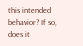this intended
behavior? If so, does it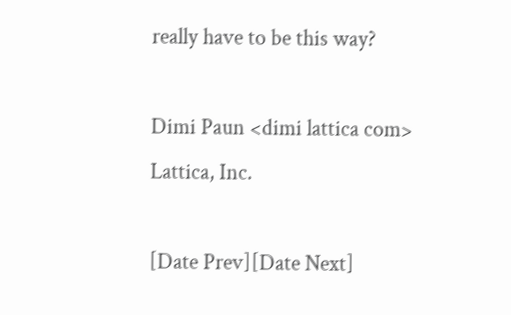really have to be this way?

Dimi Paun <dimi lattica com>
Lattica, Inc.

[Date Prev][Date Next]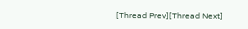[Thread Prev][Thread Next]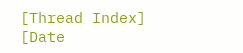[Thread Index] [Date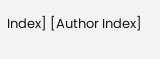Index] [Author Index]